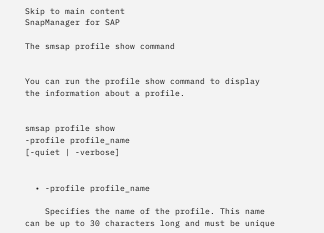Skip to main content
SnapManager for SAP

The smsap profile show command


You can run the profile show command to display the information about a profile.


smsap profile show
-profile profile_name
[-quiet | -verbose]


  • -profile profile_name

    Specifies the name of the profile. This name can be up to 30 characters long and must be unique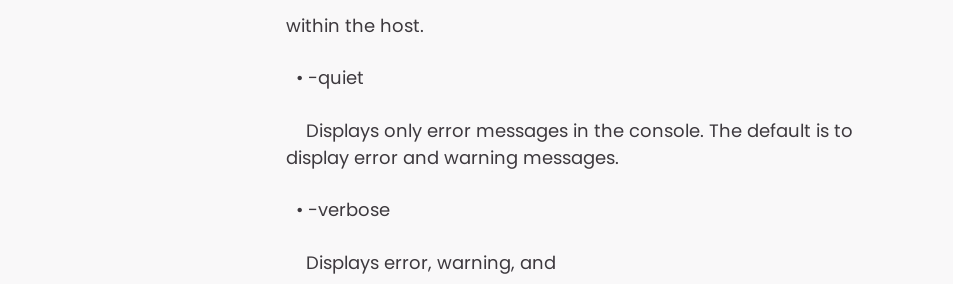within the host.

  • -quiet

    Displays only error messages in the console. The default is to display error and warning messages.

  • -verbose

    Displays error, warning, and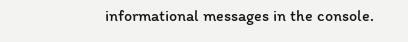informational messages in the console.